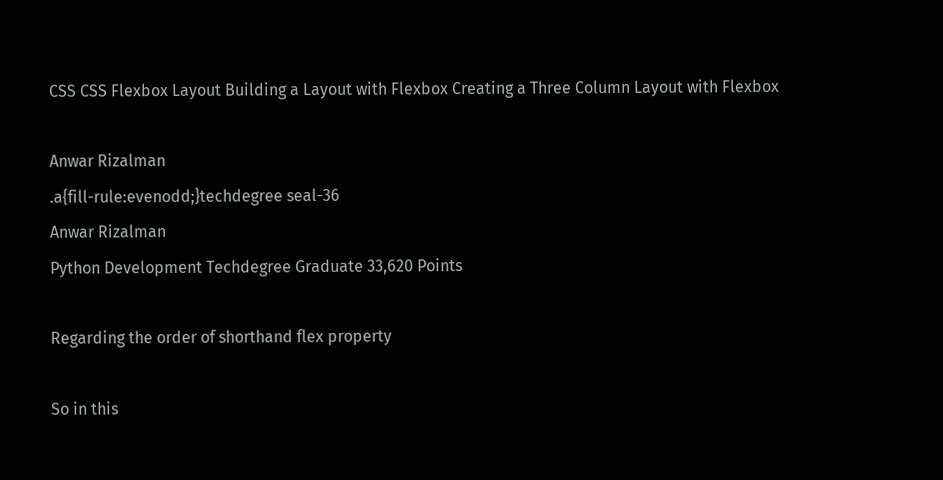CSS CSS Flexbox Layout Building a Layout with Flexbox Creating a Three Column Layout with Flexbox

Anwar Rizalman
.a{fill-rule:evenodd;}techdegree seal-36
Anwar Rizalman
Python Development Techdegree Graduate 33,620 Points

Regarding the order of shorthand flex property

So in this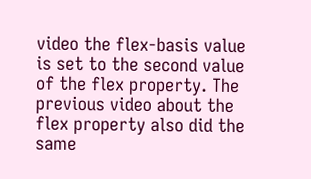video the flex-basis value is set to the second value of the flex property. The previous video about the flex property also did the same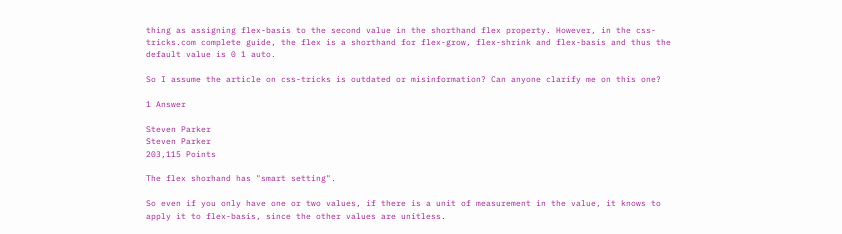thing as assigning flex-basis to the second value in the shorthand flex property. However, in the css-tricks.com complete guide, the flex is a shorthand for flex-grow, flex-shrink and flex-basis and thus the default value is 0 1 auto.

So I assume the article on css-tricks is outdated or misinformation? Can anyone clarify me on this one?

1 Answer

Steven Parker
Steven Parker
203,115 Points

The flex shorhand has "smart setting".

So even if you only have one or two values, if there is a unit of measurement in the value, it knows to apply it to flex-basis, since the other values are unitless.